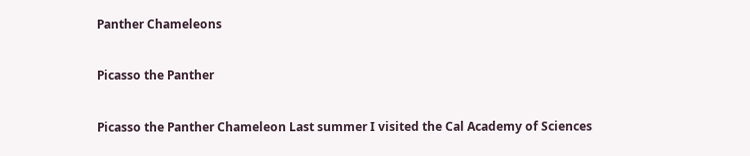Panther Chameleons

Picasso the Panther

Picasso the Panther Chameleon Last summer I visited the Cal Academy of Sciences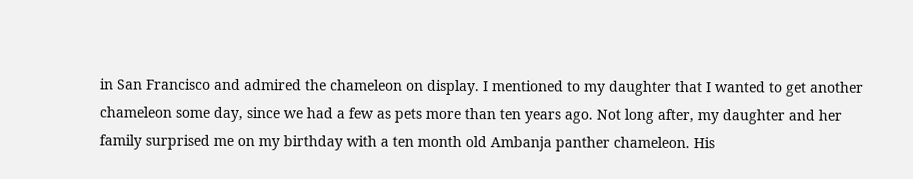in San Francisco and admired the chameleon on display. I mentioned to my daughter that I wanted to get another chameleon some day, since we had a few as pets more than ten years ago. Not long after, my daughter and her family surprised me on my birthday with a ten month old Ambanja panther chameleon. His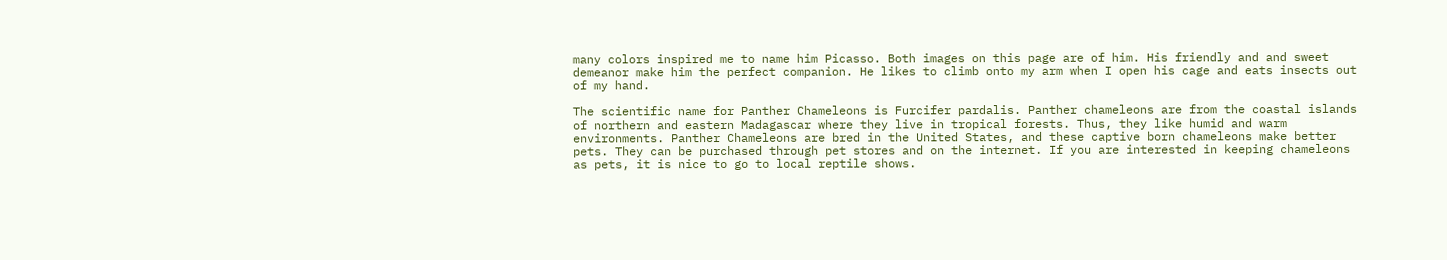many colors inspired me to name him Picasso. Both images on this page are of him. His friendly and and sweet demeanor make him the perfect companion. He likes to climb onto my arm when I open his cage and eats insects out of my hand.

The scientific name for Panther Chameleons is Furcifer pardalis. Panther chameleons are from the coastal islands of northern and eastern Madagascar where they live in tropical forests. Thus, they like humid and warm environments. Panther Chameleons are bred in the United States, and these captive born chameleons make better pets. They can be purchased through pet stores and on the internet. If you are interested in keeping chameleons as pets, it is nice to go to local reptile shows.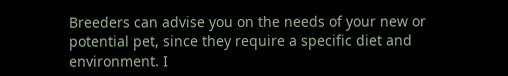Breeders can advise you on the needs of your new or potential pet, since they require a specific diet and environment. I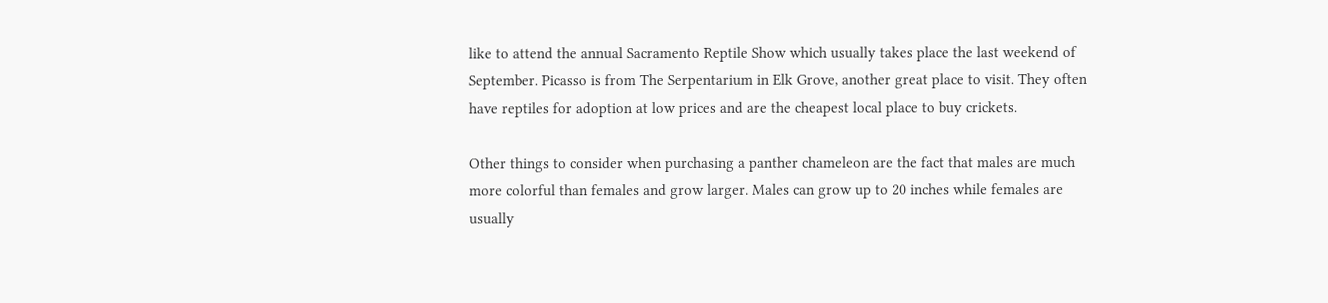like to attend the annual Sacramento Reptile Show which usually takes place the last weekend of September. Picasso is from The Serpentarium in Elk Grove, another great place to visit. They often have reptiles for adoption at low prices and are the cheapest local place to buy crickets.

Other things to consider when purchasing a panther chameleon are the fact that males are much more colorful than females and grow larger. Males can grow up to 20 inches while females are usually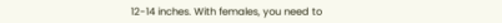12-14 inches. With females, you need to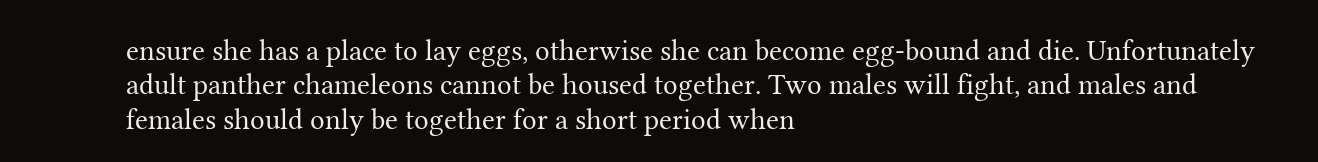ensure she has a place to lay eggs, otherwise she can become egg-bound and die. Unfortunately adult panther chameleons cannot be housed together. Two males will fight, and males and females should only be together for a short period when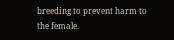breeding to prevent harm to the female.